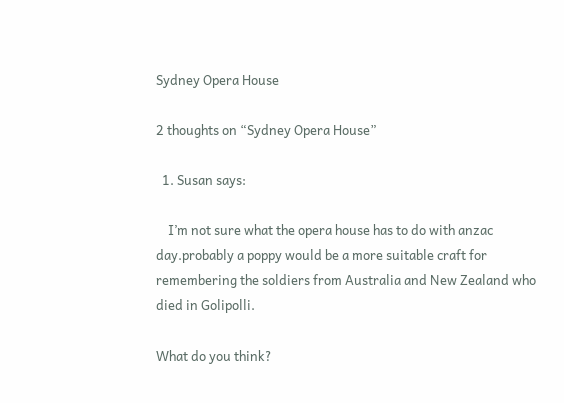Sydney Opera House

2 thoughts on “Sydney Opera House”

  1. Susan says:

    I’m not sure what the opera house has to do with anzac day.probably a poppy would be a more suitable craft for remembering the soldiers from Australia and New Zealand who died in Golipolli.

What do you think?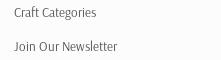Craft Categories

Join Our Newsletter